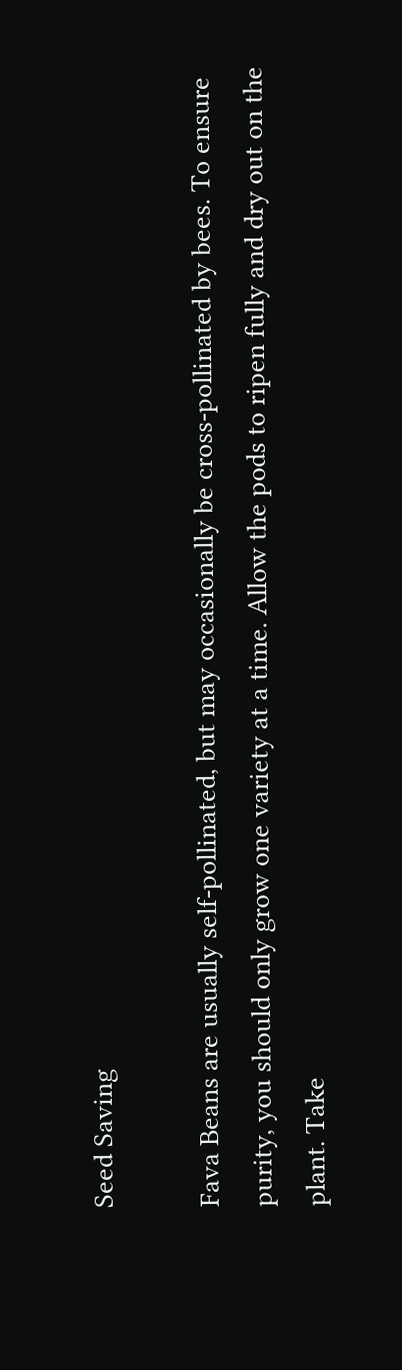Seed Saving

Fava Beans are usually self-pollinated, but may occasionally be cross-pollinated by bees. To ensure purity, you should only grow one variety at a time. Allow the pods to ripen fully and dry out on the plant. Take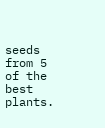seeds from 5 of the best plants.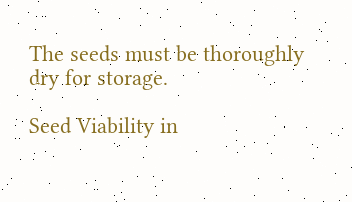The seeds must be thoroughly dry for storage.

Seed Viability in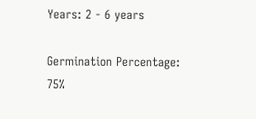Years: 2 - 6 years

Germination Percentage: 75%